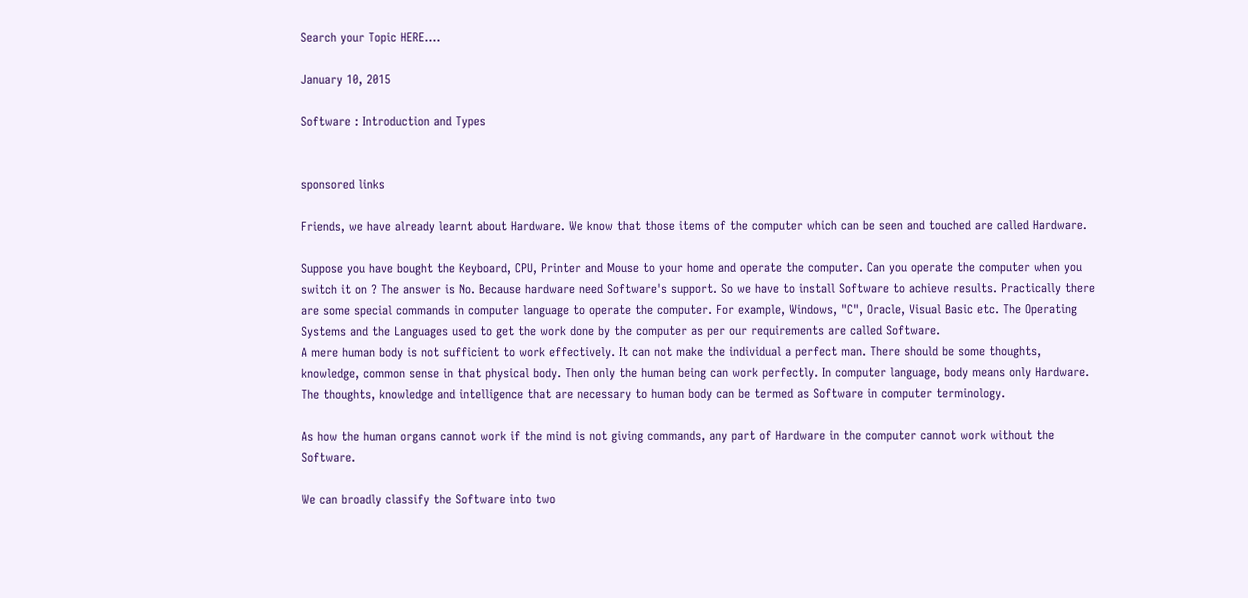Search your Topic HERE....

January 10, 2015

Software : Introduction and Types


sponsored links

Friends, we have already learnt about Hardware. We know that those items of the computer which can be seen and touched are called Hardware.

Suppose you have bought the Keyboard, CPU, Printer and Mouse to your home and operate the computer. Can you operate the computer when you switch it on ? The answer is No. Because hardware need Software's support. So we have to install Software to achieve results. Practically there are some special commands in computer language to operate the computer. For example, Windows, "C", Oracle, Visual Basic etc. The Operating Systems and the Languages used to get the work done by the computer as per our requirements are called Software.
A mere human body is not sufficient to work effectively. It can not make the individual a perfect man. There should be some thoughts, knowledge, common sense in that physical body. Then only the human being can work perfectly. In computer language, body means only Hardware. The thoughts, knowledge and intelligence that are necessary to human body can be termed as Software in computer terminology.

As how the human organs cannot work if the mind is not giving commands, any part of Hardware in the computer cannot work without the Software.

We can broadly classify the Software into two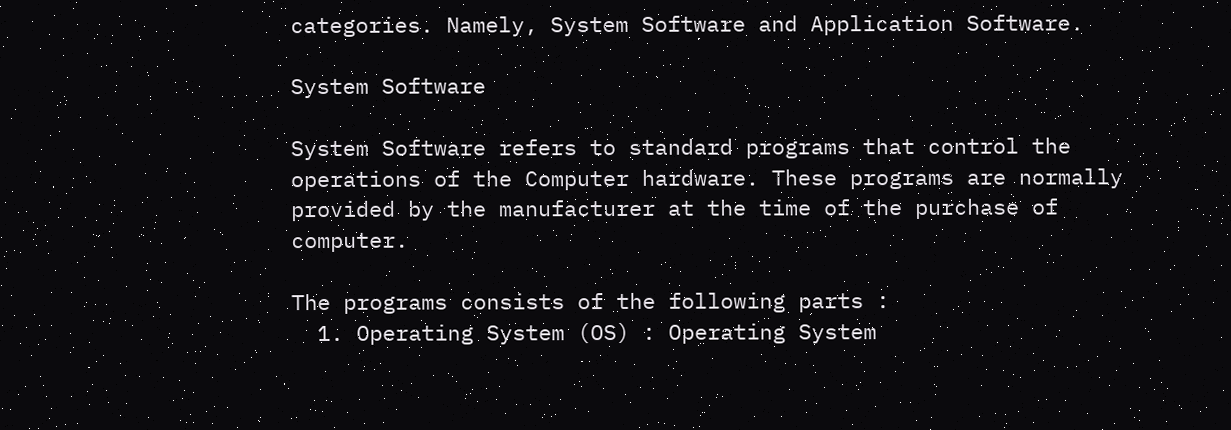categories. Namely, System Software and Application Software.

System Software

System Software refers to standard programs that control the operations of the Computer hardware. These programs are normally provided by the manufacturer at the time of the purchase of computer.

The programs consists of the following parts :
  1. Operating System (OS) : Operating System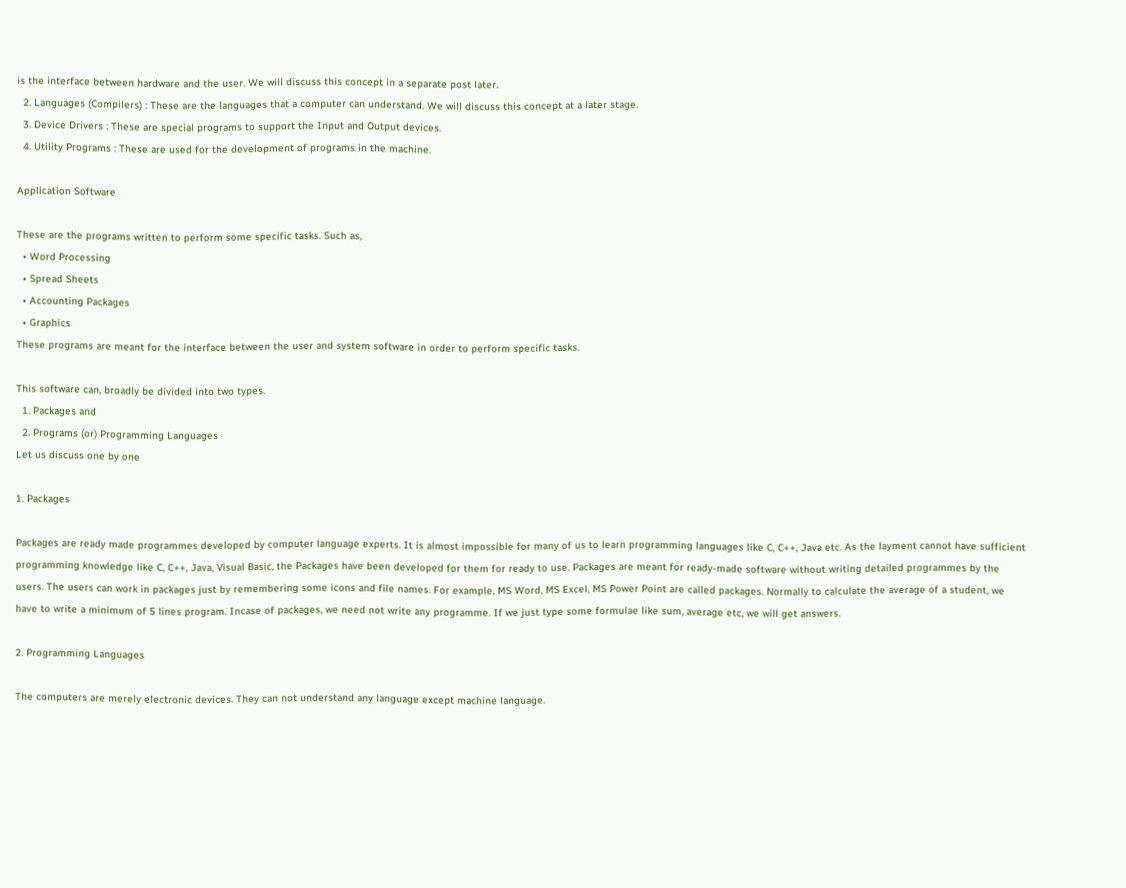is the interface between hardware and the user. We will discuss this concept in a separate post later.
  2. Languages (Compilers) : These are the languages that a computer can understand. We will discuss this concept at a later stage.
  3. Device Drivers : These are special programs to support the Input and Output devices.
  4. Utility Programs : These are used for the development of programs in the machine.

Application Software

These are the programs written to perform some specific tasks. Such as,
  • Word Processing
  • Spread Sheets
  • Accounting Packages
  • Graphics
These programs are meant for the interface between the user and system software in order to perform specific tasks.

This software can, broadly be divided into two types.
  1. Packages and
  2. Programs (or) Programming Languages
Let us discuss one by one

1. Packages

Packages are ready made programmes developed by computer language experts. It is almost impossible for many of us to learn programming languages like C, C++, Java etc. As the layment cannot have sufficient programming knowledge like C, C++, Java, Visual Basic, the Packages have been developed for them for ready to use. Packages are meant for ready-made software without writing detailed programmes by the users. The users can work in packages just by remembering some icons and file names. For example, MS Word, MS Excel, MS Power Point are called packages. Normally to calculate the average of a student, we have to write a minimum of 5 lines program. Incase of packages, we need not write any programme. If we just type some formulae like sum, average etc, we will get answers.

2. Programming Languages

The computers are merely electronic devices. They can not understand any language except machine language.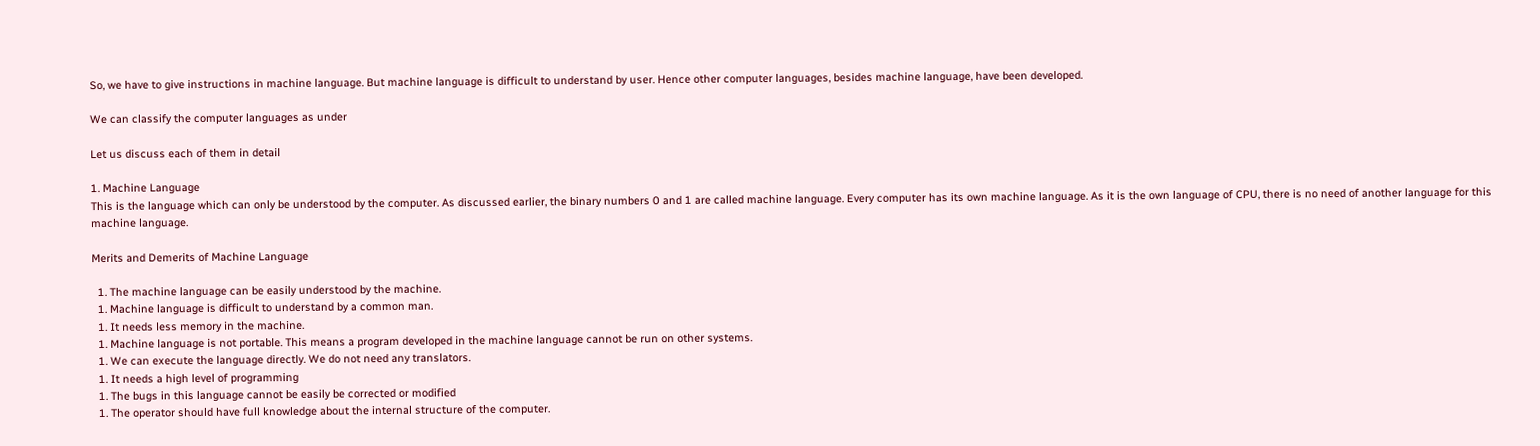So, we have to give instructions in machine language. But machine language is difficult to understand by user. Hence other computer languages, besides machine language, have been developed.

We can classify the computer languages as under

Let us discuss each of them in detail

1. Machine Language
This is the language which can only be understood by the computer. As discussed earlier, the binary numbers 0 and 1 are called machine language. Every computer has its own machine language. As it is the own language of CPU, there is no need of another language for this machine language.

Merits and Demerits of Machine Language

  1. The machine language can be easily understood by the machine.
  1. Machine language is difficult to understand by a common man.
  1. It needs less memory in the machine.
  1. Machine language is not portable. This means a program developed in the machine language cannot be run on other systems.
  1. We can execute the language directly. We do not need any translators.
  1. It needs a high level of programming
  1. The bugs in this language cannot be easily be corrected or modified
  1. The operator should have full knowledge about the internal structure of the computer.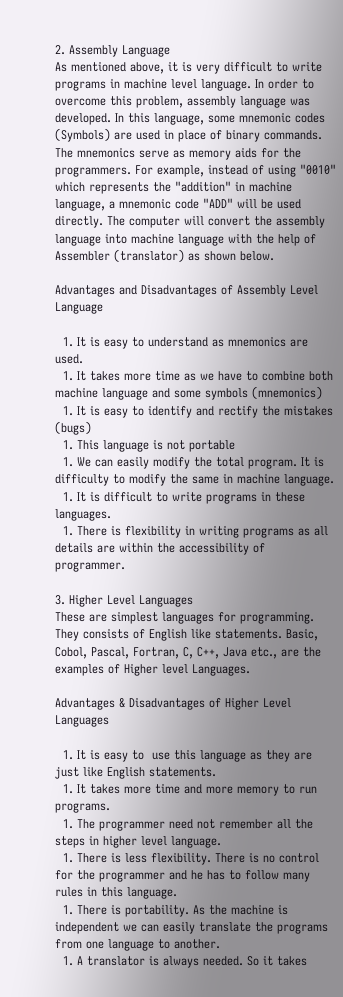2. Assembly Language
As mentioned above, it is very difficult to write programs in machine level language. In order to overcome this problem, assembly language was developed. In this language, some mnemonic codes (Symbols) are used in place of binary commands. The mnemonics serve as memory aids for the programmers. For example, instead of using "0010" which represents the "addition" in machine language, a mnemonic code "ADD" will be used directly. The computer will convert the assembly language into machine language with the help of Assembler (translator) as shown below.

Advantages and Disadvantages of Assembly Level Language

  1. It is easy to understand as mnemonics are used.
  1. It takes more time as we have to combine both machine language and some symbols (mnemonics)
  1. It is easy to identify and rectify the mistakes (bugs)
  1. This language is not portable
  1. We can easily modify the total program. It is difficulty to modify the same in machine language.
  1. It is difficult to write programs in these languages.
  1. There is flexibility in writing programs as all details are within the accessibility of programmer.

3. Higher Level Languages
These are simplest languages for programming. They consists of English like statements. Basic, Cobol, Pascal, Fortran, C, C++, Java etc., are the examples of Higher level Languages.

Advantages & Disadvantages of Higher Level Languages

  1. It is easy to  use this language as they are just like English statements.
  1. It takes more time and more memory to run programs.
  1. The programmer need not remember all the steps in higher level language.
  1. There is less flexibility. There is no control for the programmer and he has to follow many rules in this language.
  1. There is portability. As the machine is independent we can easily translate the programs from one language to another.
  1. A translator is always needed. So it takes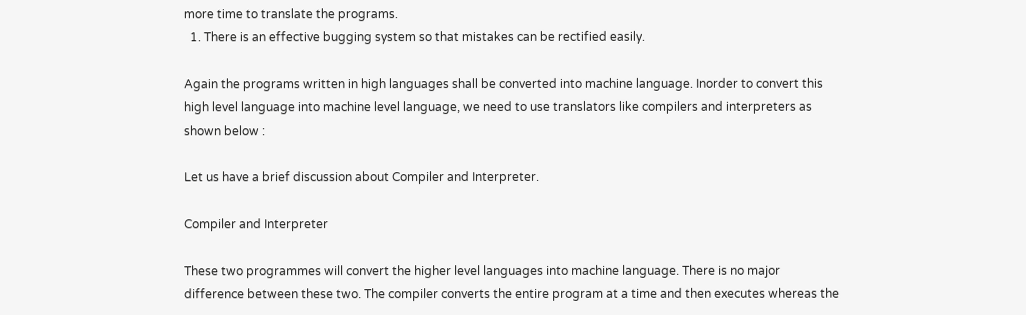more time to translate the programs.
  1. There is an effective bugging system so that mistakes can be rectified easily.

Again the programs written in high languages shall be converted into machine language. Inorder to convert this high level language into machine level language, we need to use translators like compilers and interpreters as shown below :

Let us have a brief discussion about Compiler and Interpreter.

Compiler and Interpreter

These two programmes will convert the higher level languages into machine language. There is no major difference between these two. The compiler converts the entire program at a time and then executes whereas the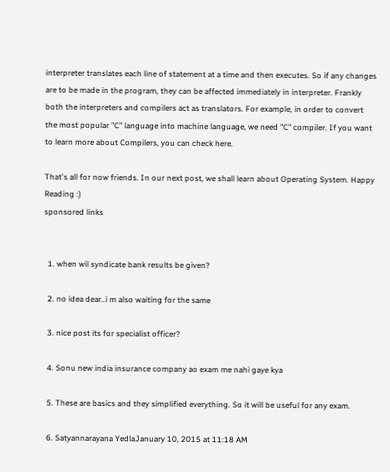interpreter translates each line of statement at a time and then executes. So if any changes are to be made in the program, they can be affected immediately in interpreter. Frankly both the interpreters and compilers act as translators. For example, in order to convert the most popular "C" language into machine language, we need "C" compiler. If you want to learn more about Compilers, you can check here.

That's all for now friends. In our next post, we shall learn about Operating System. Happy Reading :)
sponsored links


  1. when wil syndicate bank results be given?

  2. no idea dear..i m also waiting for the same

  3. nice post its for specialist officer?

  4. Sonu new india insurance company ao exam me nahi gaye kya

  5. These are basics and they simplified everything. So it will be useful for any exam.

  6. Satyannarayana YedlaJanuary 10, 2015 at 11:18 AM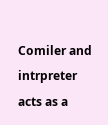Comiler and intrpreter acts as a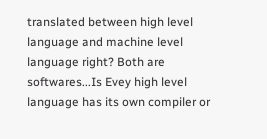translated between high level language and machine level language right? Both are softwares...Is Evey high level language has its own compiler or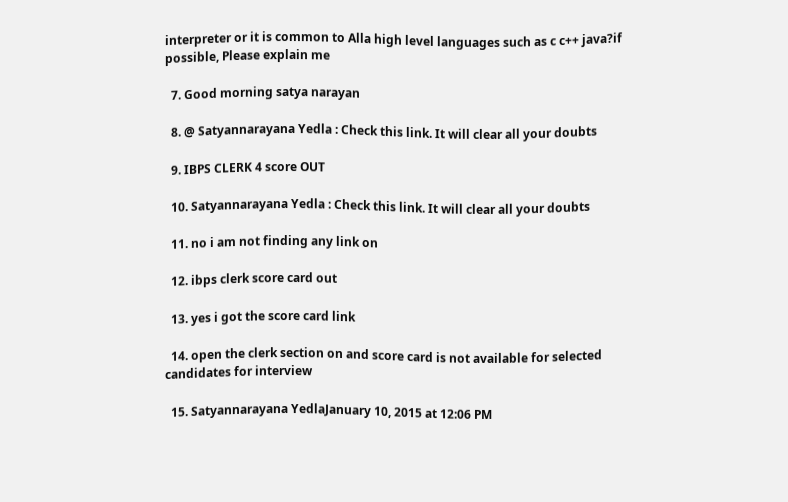interpreter or it is common to Alla high level languages such as c c++ java?if possible, Please explain me

  7. Good morning satya narayan

  8. @ Satyannarayana Yedla : Check this link. It will clear all your doubts

  9. IBPS CLERK 4 score OUT

  10. Satyannarayana Yedla : Check this link. It will clear all your doubts

  11. no i am not finding any link on

  12. ibps clerk score card out

  13. yes i got the score card link

  14. open the clerk section on and score card is not available for selected candidates for interview

  15. Satyannarayana YedlaJanuary 10, 2015 at 12:06 PM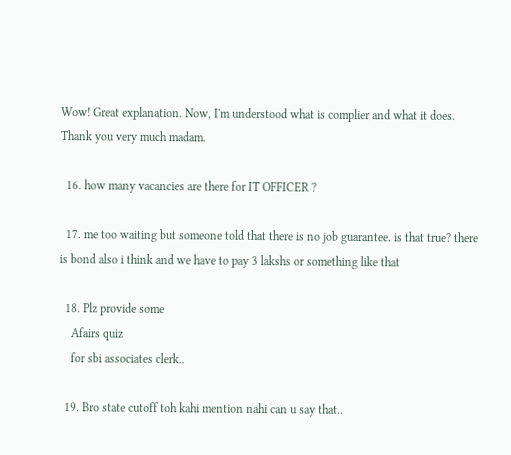Wow! Great explanation. Now, I'm understood what is complier and what it does. Thank you very much madam.

  16. how many vacancies are there for IT OFFICER ?

  17. me too waiting but someone told that there is no job guarantee. is that true? there is bond also i think and we have to pay 3 lakshs or something like that

  18. Plz provide some
    Afairs quiz
    for sbi associates clerk..

  19. Bro state cutoff toh kahi mention nahi can u say that..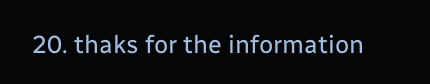20. thaks for the information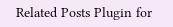Related Posts Plugin for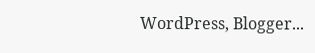WordPress, Blogger...